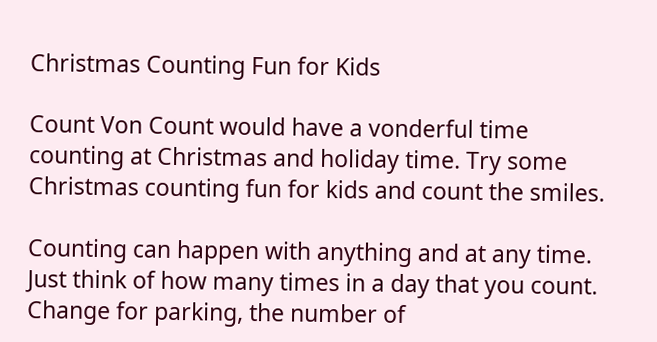Christmas Counting Fun for Kids

Count Von Count would have a vonderful time counting at Christmas and holiday time. Try some Christmas counting fun for kids and count the smiles.

Counting can happen with anything and at any time. Just think of how many times in a day that you count. Change for parking, the number of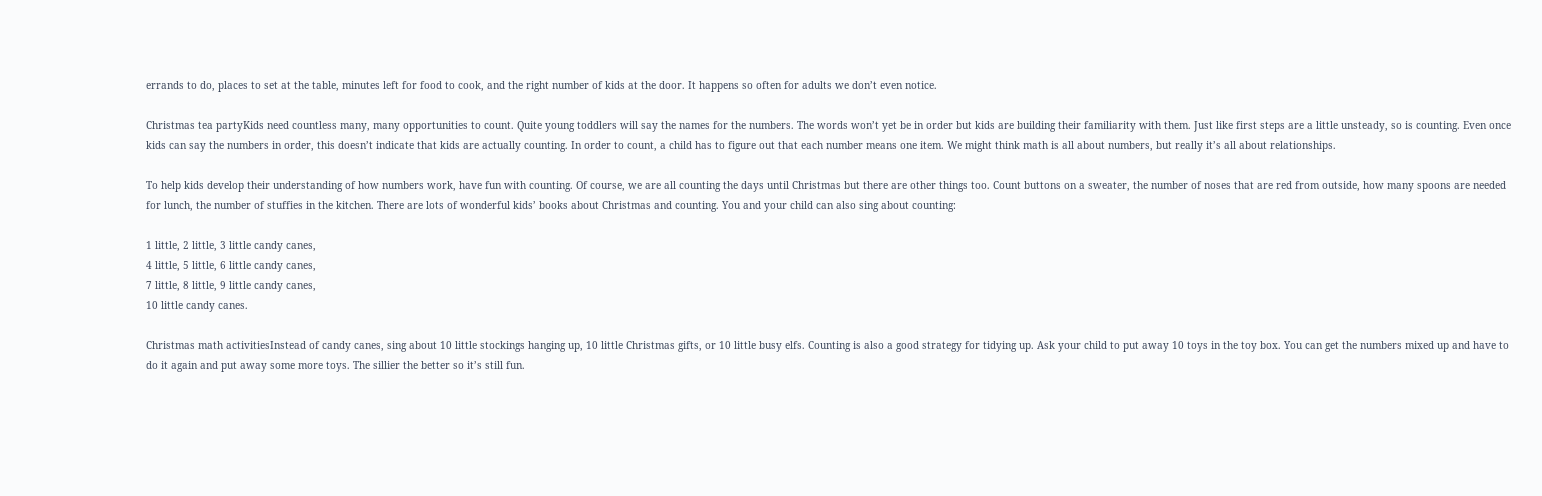errands to do, places to set at the table, minutes left for food to cook, and the right number of kids at the door. It happens so often for adults we don’t even notice.

Christmas tea partyKids need countless many, many opportunities to count. Quite young toddlers will say the names for the numbers. The words won’t yet be in order but kids are building their familiarity with them. Just like first steps are a little unsteady, so is counting. Even once kids can say the numbers in order, this doesn’t indicate that kids are actually counting. In order to count, a child has to figure out that each number means one item. We might think math is all about numbers, but really it’s all about relationships.

To help kids develop their understanding of how numbers work, have fun with counting. Of course, we are all counting the days until Christmas but there are other things too. Count buttons on a sweater, the number of noses that are red from outside, how many spoons are needed for lunch, the number of stuffies in the kitchen. There are lots of wonderful kids’ books about Christmas and counting. You and your child can also sing about counting:

1 little, 2 little, 3 little candy canes,
4 little, 5 little, 6 little candy canes,
7 little, 8 little, 9 little candy canes,
10 little candy canes.

Christmas math activitiesInstead of candy canes, sing about 10 little stockings hanging up, 10 little Christmas gifts, or 10 little busy elfs. Counting is also a good strategy for tidying up. Ask your child to put away 10 toys in the toy box. You can get the numbers mixed up and have to do it again and put away some more toys. The sillier the better so it’s still fun.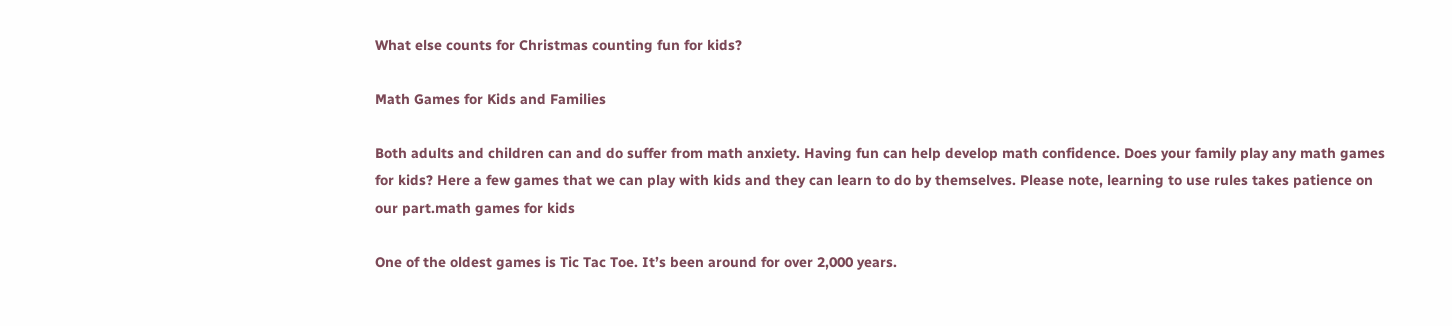What else counts for Christmas counting fun for kids?

Math Games for Kids and Families

Both adults and children can and do suffer from math anxiety. Having fun can help develop math confidence. Does your family play any math games for kids? Here a few games that we can play with kids and they can learn to do by themselves. Please note, learning to use rules takes patience on our part.math games for kids

One of the oldest games is Tic Tac Toe. It’s been around for over 2,000 years.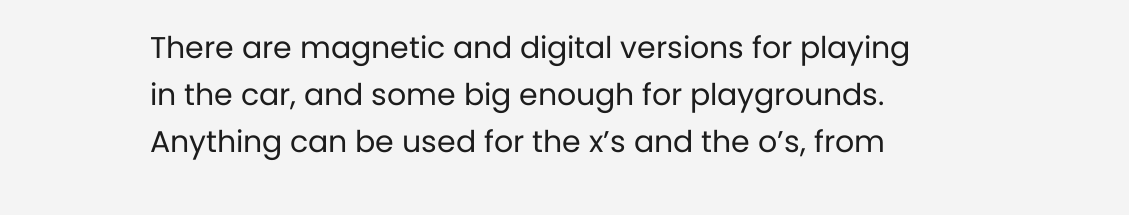There are magnetic and digital versions for playing in the car, and some big enough for playgrounds. Anything can be used for the x’s and the o’s, from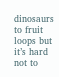dinosaurs to fruit loops but it’s hard not to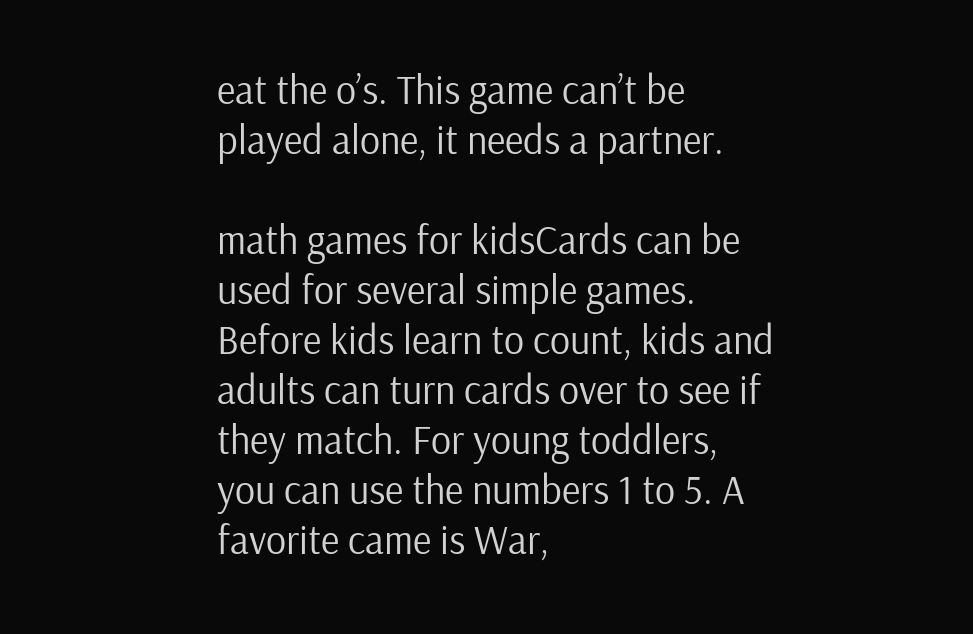eat the o’s. This game can’t be played alone, it needs a partner.

math games for kidsCards can be used for several simple games. Before kids learn to count, kids and adults can turn cards over to see if they match. For young toddlers, you can use the numbers 1 to 5. A favorite came is War,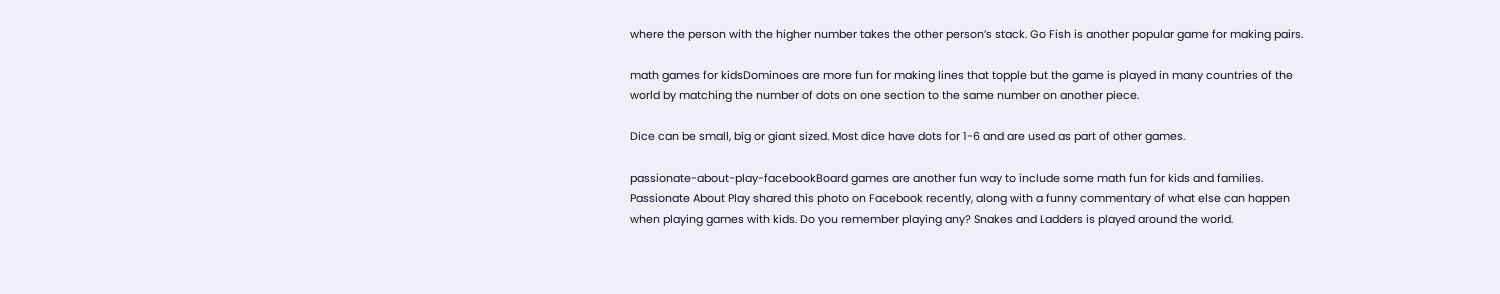where the person with the higher number takes the other person’s stack. Go Fish is another popular game for making pairs.

math games for kidsDominoes are more fun for making lines that topple but the game is played in many countries of the world by matching the number of dots on one section to the same number on another piece.

Dice can be small, big or giant sized. Most dice have dots for 1-6 and are used as part of other games.

passionate-about-play-facebookBoard games are another fun way to include some math fun for kids and families. Passionate About Play shared this photo on Facebook recently, along with a funny commentary of what else can happen when playing games with kids. Do you remember playing any? Snakes and Ladders is played around the world.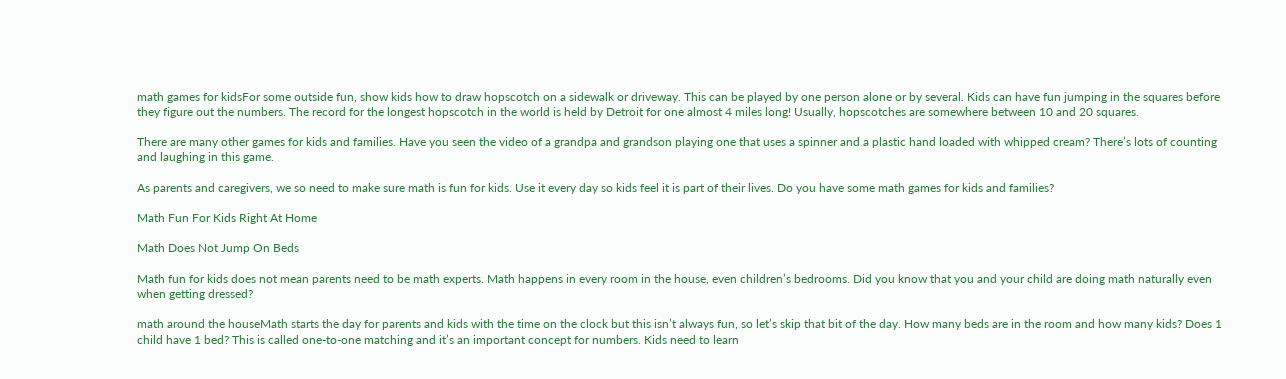math games for kidsFor some outside fun, show kids how to draw hopscotch on a sidewalk or driveway. This can be played by one person alone or by several. Kids can have fun jumping in the squares before they figure out the numbers. The record for the longest hopscotch in the world is held by Detroit for one almost 4 miles long! Usually, hopscotches are somewhere between 10 and 20 squares.

There are many other games for kids and families. Have you seen the video of a grandpa and grandson playing one that uses a spinner and a plastic hand loaded with whipped cream? There’s lots of counting and laughing in this game.

As parents and caregivers, we so need to make sure math is fun for kids. Use it every day so kids feel it is part of their lives. Do you have some math games for kids and families?

Math Fun For Kids Right At Home

Math Does Not Jump On Beds

Math fun for kids does not mean parents need to be math experts. Math happens in every room in the house, even children’s bedrooms. Did you know that you and your child are doing math naturally even when getting dressed?

math around the houseMath starts the day for parents and kids with the time on the clock but this isn’t always fun, so let’s skip that bit of the day. How many beds are in the room and how many kids? Does 1 child have 1 bed? This is called one-to-one matching and it’s an important concept for numbers. Kids need to learn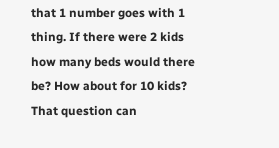that 1 number goes with 1 thing. If there were 2 kids how many beds would there be? How about for 10 kids? That question can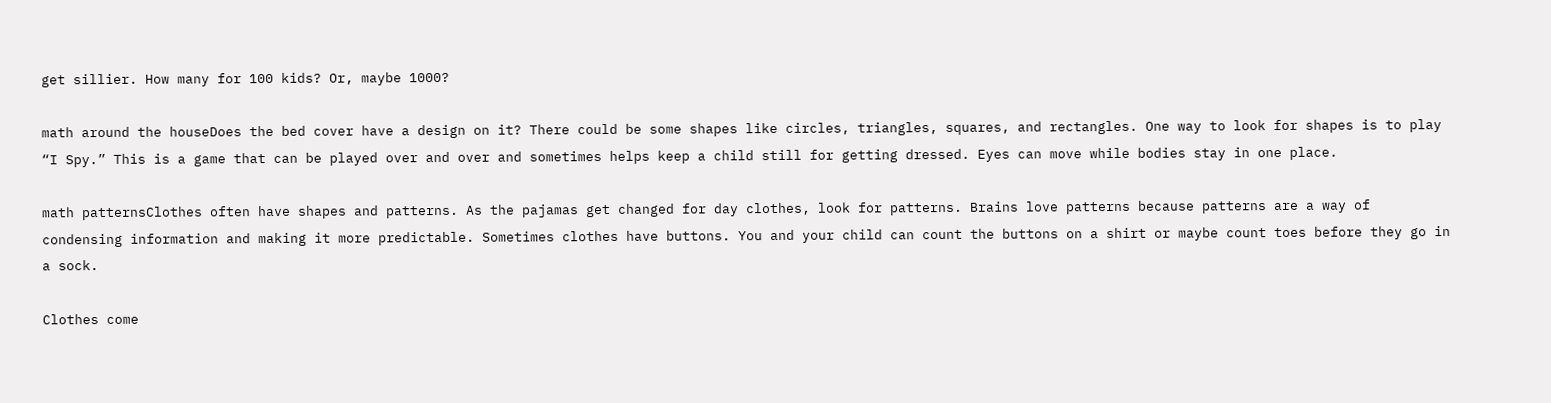get sillier. How many for 100 kids? Or, maybe 1000?

math around the houseDoes the bed cover have a design on it? There could be some shapes like circles, triangles, squares, and rectangles. One way to look for shapes is to play “I Spy.” This is a game that can be played over and over and sometimes helps keep a child still for getting dressed. Eyes can move while bodies stay in one place.

math patternsClothes often have shapes and patterns. As the pajamas get changed for day clothes, look for patterns. Brains love patterns because patterns are a way of condensing information and making it more predictable. Sometimes clothes have buttons. You and your child can count the buttons on a shirt or maybe count toes before they go in a sock.

Clothes come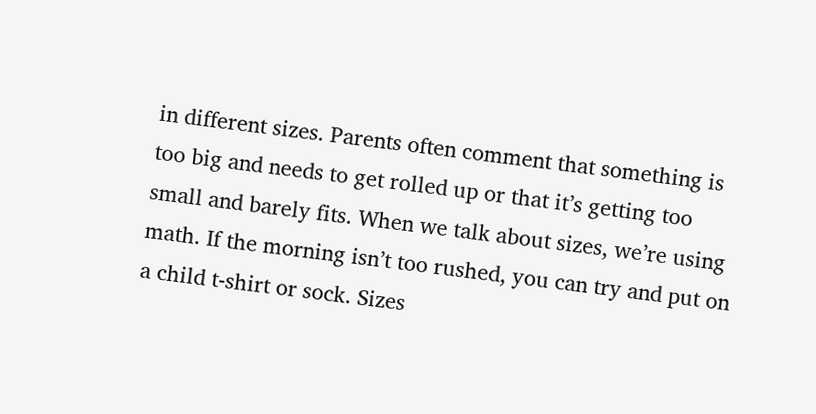in different sizes. Parents often comment that something is too big and needs to get rolled up or that it’s getting too small and barely fits. When we talk about sizes, we’re using math. If the morning isn’t too rushed, you can try and put on a child t-shirt or sock. Sizes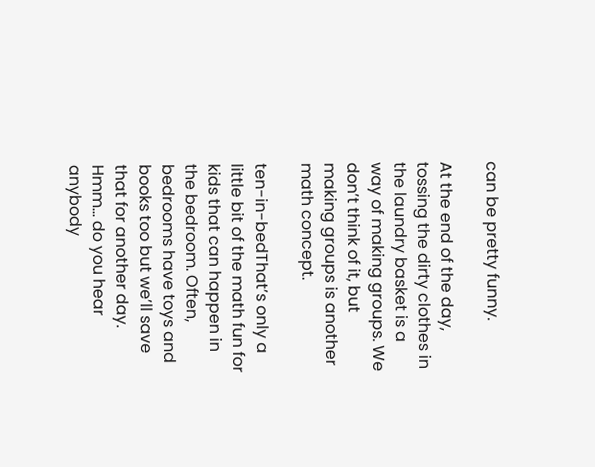can be pretty funny.

At the end of the day, tossing the dirty clothes in the laundry basket is a way of making groups. We don’t think of it, but making groups is another math concept.

ten-in-bedThat’s only a little bit of the math fun for kids that can happen in the bedroom. Often, bedrooms have toys and books too but we’ll save that for another day. Hmm… do you hear anybody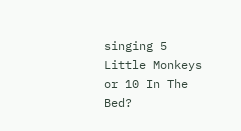singing 5 Little Monkeys or 10 In The Bed?